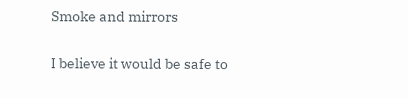Smoke and mirrors

I believe it would be safe to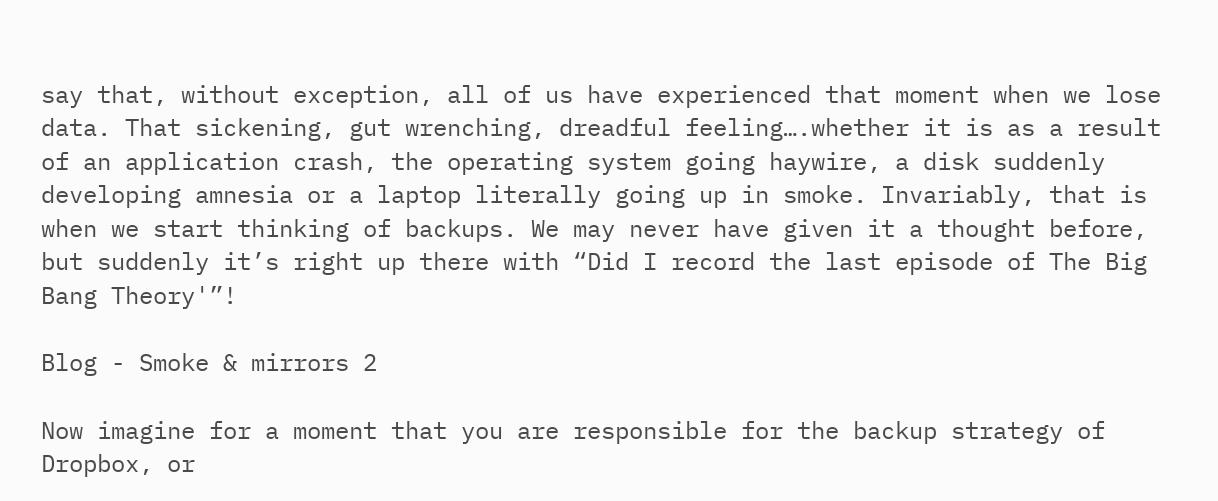say that, without exception, all of us have experienced that moment when we lose data. That sickening, gut wrenching, dreadful feeling….whether it is as a result of an application crash, the operating system going haywire, a disk suddenly developing amnesia or a laptop literally going up in smoke. Invariably, that is when we start thinking of backups. We may never have given it a thought before, but suddenly it’s right up there with “Did I record the last episode of The Big Bang Theory'”!

Blog - Smoke & mirrors 2

Now imagine for a moment that you are responsible for the backup strategy of Dropbox, or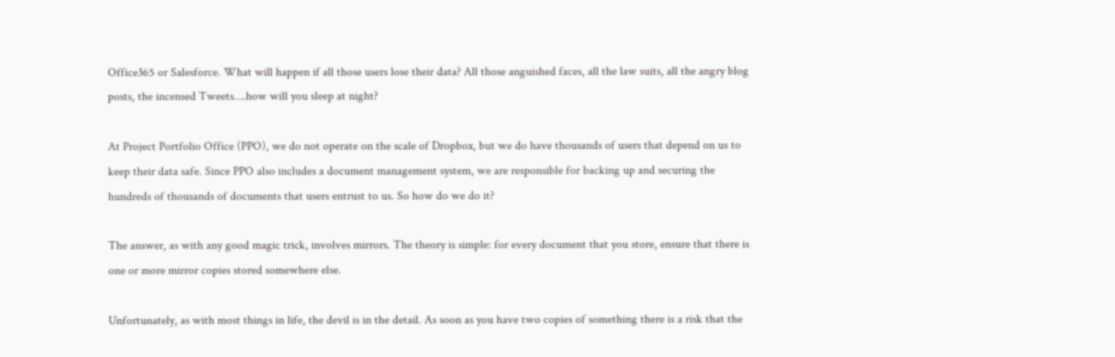Office365 or Salesforce. What will happen if all those users lose their data? All those anguished faces, all the law suits, all the angry blog posts, the incensed Tweets….how will you sleep at night?

At Project Portfolio Office (PPO), we do not operate on the scale of Dropbox, but we do have thousands of users that depend on us to keep their data safe. Since PPO also includes a document management system, we are responsible for backing up and securing the hundreds of thousands of documents that users entrust to us. So how do we do it?

The answer, as with any good magic trick, involves mirrors. The theory is simple: for every document that you store, ensure that there is one or more mirror copies stored somewhere else.

Unfortunately, as with most things in life, the devil is in the detail. As soon as you have two copies of something there is a risk that the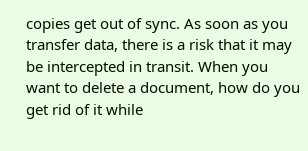copies get out of sync. As soon as you transfer data, there is a risk that it may be intercepted in transit. When you want to delete a document, how do you get rid of it while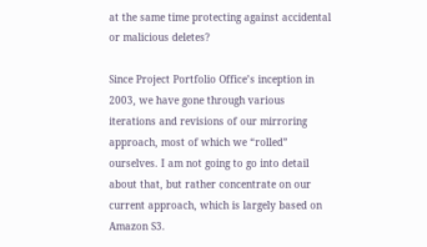at the same time protecting against accidental or malicious deletes?

Since Project Portfolio Office’s inception in 2003, we have gone through various iterations and revisions of our mirroring approach, most of which we “rolled” ourselves. I am not going to go into detail about that, but rather concentrate on our current approach, which is largely based on Amazon S3.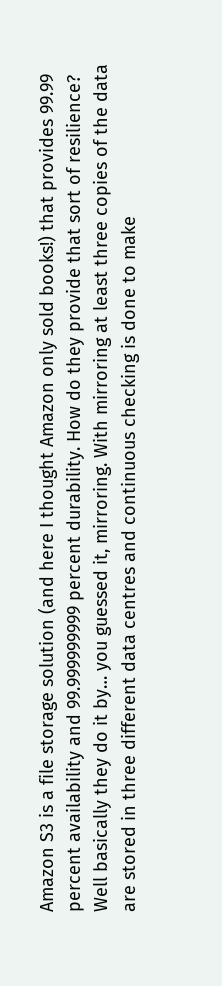Amazon S3 is a file storage solution (and here I thought Amazon only sold books!) that provides 99.99 percent availability and 99.999999999 percent durability. How do they provide that sort of resilience? Well basically they do it by… you guessed it, mirroring. With mirroring at least three copies of the data are stored in three different data centres and continuous checking is done to make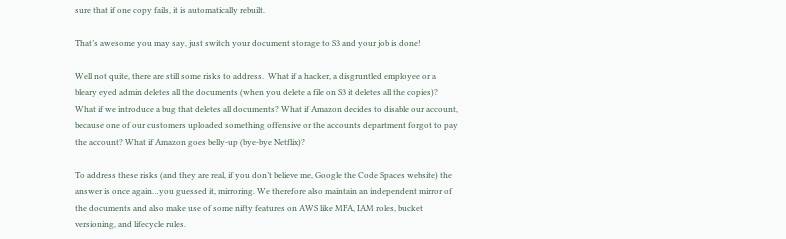sure that if one copy fails, it is automatically rebuilt.

That’s awesome you may say, just switch your document storage to S3 and your job is done!

Well not quite, there are still some risks to address.  What if a hacker, a disgruntled employee or a bleary eyed admin deletes all the documents (when you delete a file on S3 it deletes all the copies)? What if we introduce a bug that deletes all documents? What if Amazon decides to disable our account, because one of our customers uploaded something offensive or the accounts department forgot to pay the account? What if Amazon goes belly-up (bye-bye Netflix)?

To address these risks (and they are real, if you don’t believe me, Google the Code Spaces website) the answer is once again…you guessed it, mirroring. We therefore also maintain an independent mirror of the documents and also make use of some nifty features on AWS like MFA, IAM roles, bucket versioning, and lifecycle rules.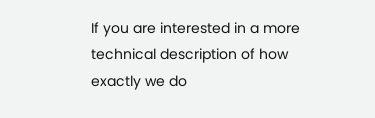If you are interested in a more technical description of how exactly we do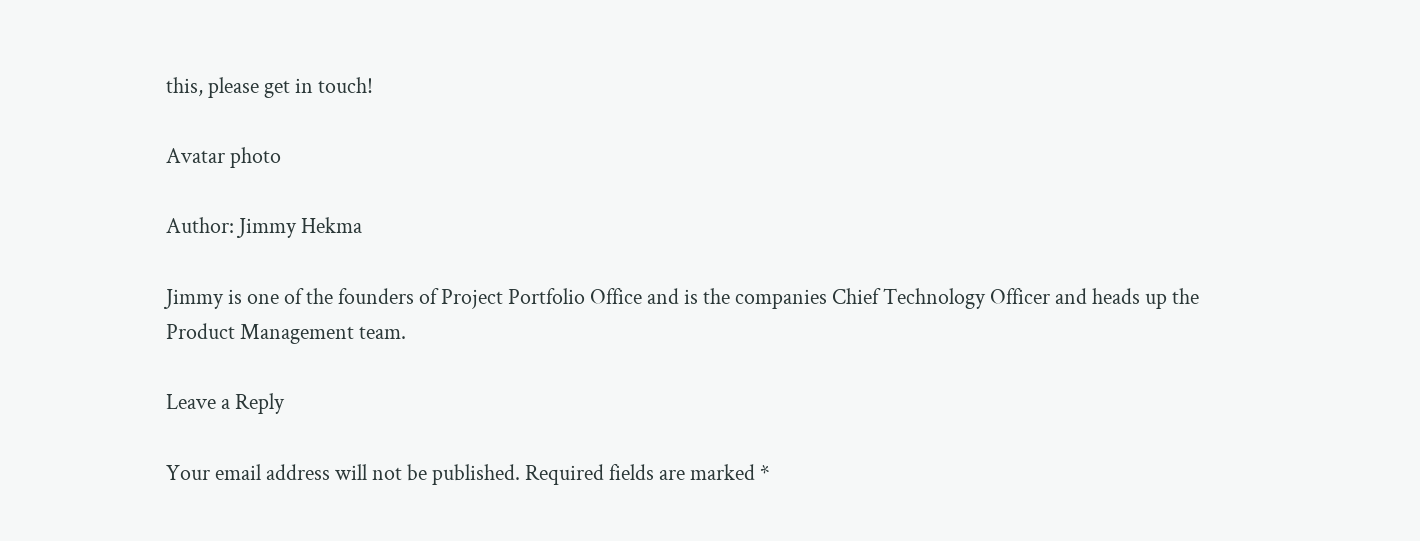this, please get in touch!

Avatar photo

Author: Jimmy Hekma

Jimmy is one of the founders of Project Portfolio Office and is the companies Chief Technology Officer and heads up the Product Management team.

Leave a Reply

Your email address will not be published. Required fields are marked *